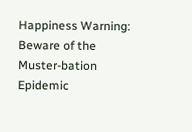Happiness Warning: Beware of the Muster-bation Epidemic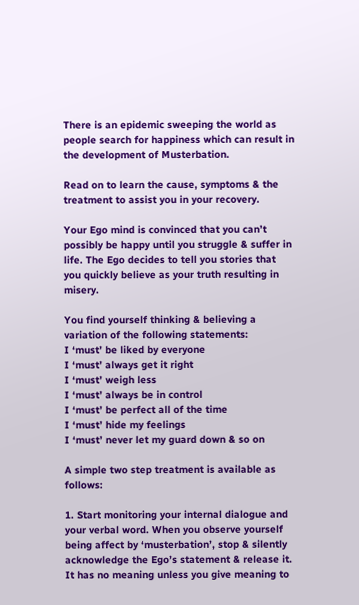There is an epidemic sweeping the world as people search for happiness which can result in the development of Musterbation.

Read on to learn the cause, symptoms & the treatment to assist you in your recovery.

Your Ego mind is convinced that you can’t possibly be happy until you struggle & suffer in life. The Ego decides to tell you stories that you quickly believe as your truth resulting in misery.

You find yourself thinking & believing a variation of the following statements:
I ‘must’ be liked by everyone
I ‘must’ always get it right
I ‘must’ weigh less
I ‘must’ always be in control
I ‘must’ be perfect all of the time
I ‘must’ hide my feelings
I ‘must’ never let my guard down & so on

A simple two step treatment is available as follows:

1. Start monitoring your internal dialogue and your verbal word. When you observe yourself being affect by ‘musterbation’, stop & silently acknowledge the Ego’s statement & release it. It has no meaning unless you give meaning to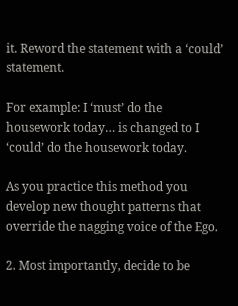it. Reword the statement with a ‘could’ statement.

For example: I ‘must’ do the housework today… is changed to I ‘could’ do the housework today.

As you practice this method you develop new thought patterns that override the nagging voice of the Ego.

2. Most importantly, decide to be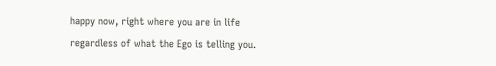happy now, right where you are in life regardless of what the Ego is telling you.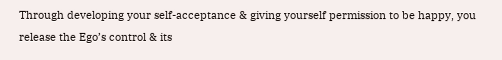Through developing your self-acceptance & giving yourself permission to be happy, you release the Ego’s control & its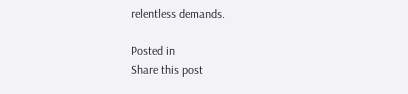relentless demands.

Posted in
Share this post